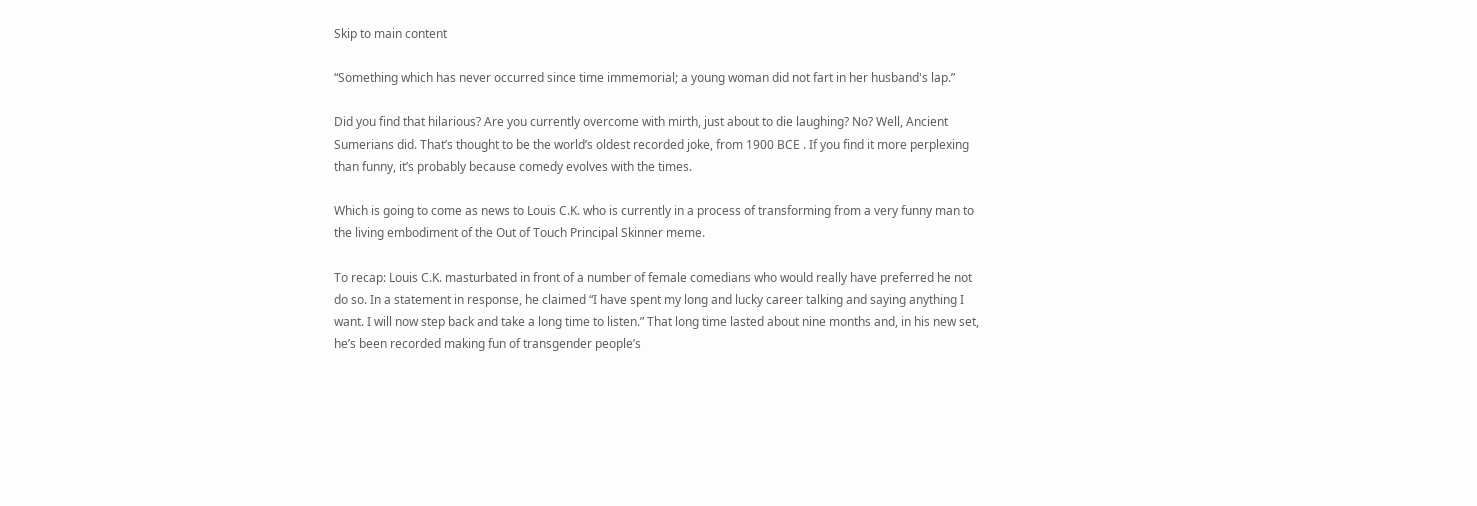Skip to main content

“Something which has never occurred since time immemorial; a young woman did not fart in her husband's lap.”

Did you find that hilarious? Are you currently overcome with mirth, just about to die laughing? No? Well, Ancient Sumerians did. That’s thought to be the world’s oldest recorded joke, from 1900 BCE . If you find it more perplexing than funny, it’s probably because comedy evolves with the times.

Which is going to come as news to Louis C.K. who is currently in a process of transforming from a very funny man to the living embodiment of the Out of Touch Principal Skinner meme.

To recap: Louis C.K. masturbated in front of a number of female comedians who would really have preferred he not do so. In a statement in response, he claimed “I have spent my long and lucky career talking and saying anything I want. I will now step back and take a long time to listen.” That long time lasted about nine months and, in his new set, he’s been recorded making fun of transgender people’s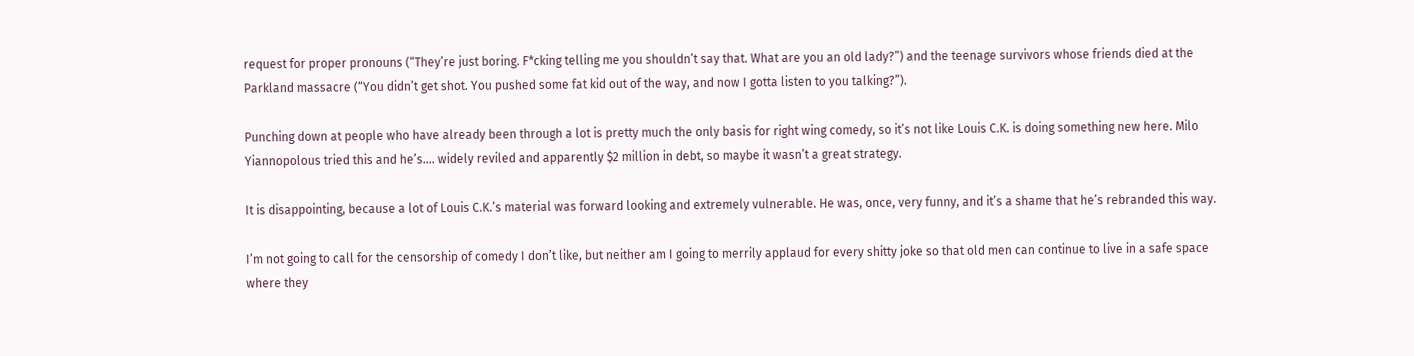request for proper pronouns (“They’re just boring. F*cking telling me you shouldn’t say that. What are you an old lady?”) and the teenage survivors whose friends died at the Parkland massacre (“You didn’t get shot. You pushed some fat kid out of the way, and now I gotta listen to you talking?”).

Punching down at people who have already been through a lot is pretty much the only basis for right wing comedy, so it’s not like Louis C.K. is doing something new here. Milo Yiannopolous tried this and he’s…. widely reviled and apparently $2 million in debt, so maybe it wasn’t a great strategy.

It is disappointing, because a lot of Louis C.K.’s material was forward looking and extremely vulnerable. He was, once, very funny, and it’s a shame that he’s rebranded this way.

I’m not going to call for the censorship of comedy I don’t like, but neither am I going to merrily applaud for every shitty joke so that old men can continue to live in a safe space where they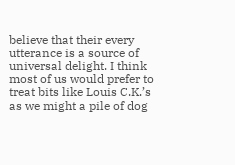believe that their every utterance is a source of universal delight. I think most of us would prefer to treat bits like Louis C.K.’s as we might a pile of dog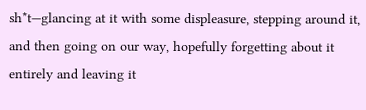sh*t—glancing at it with some displeasure, stepping around it, and then going on our way, hopefully forgetting about it entirely and leaving it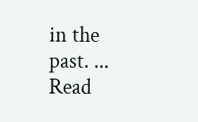in the past. ...
Read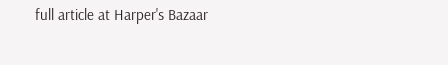full article at Harper's Bazaar